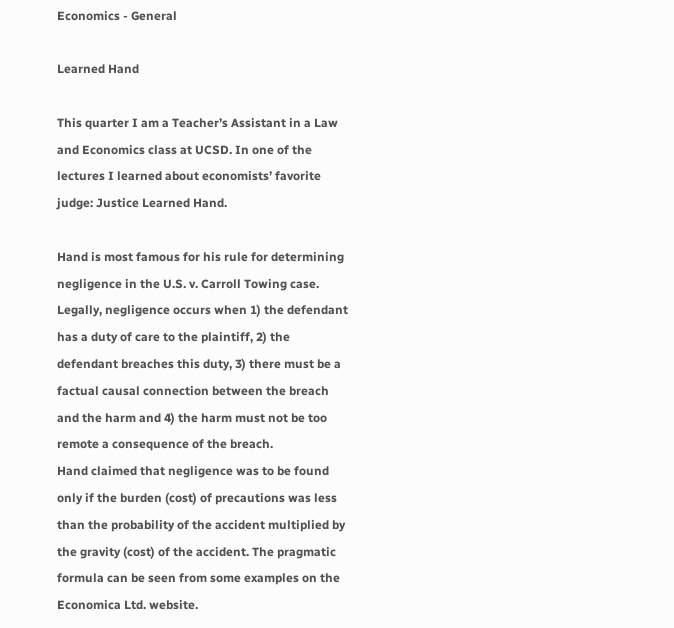Economics - General

Learned Hand

This quarter I am a Teacher’s Assistant in a Law and Economics class at UCSD. In one of the lectures I learned about economists’ favorite judge: Justice Learned Hand.

Hand is most famous for his rule for determining negligence in the U.S. v. Carroll Towing case. Legally, negligence occurs when 1) the defendant has a duty of care to the plaintiff, 2) the defendant breaches this duty, 3) there must be a factual causal connection between the breach and the harm and 4) the harm must not be too remote a consequence of the breach.
Hand claimed that negligence was to be found only if the burden (cost) of precautions was less than the probability of the accident multiplied by the gravity (cost) of the accident. The pragmatic formula can be seen from some examples on the Economica Ltd. website.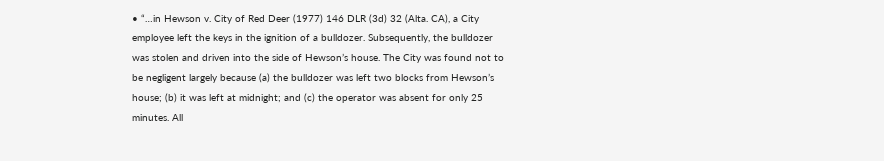• “…in Hewson v. City of Red Deer (1977) 146 DLR (3d) 32 (Alta. CA), a City employee left the keys in the ignition of a bulldozer. Subsequently, the bulldozer was stolen and driven into the side of Hewson’s house. The City was found not to be negligent largely because (a) the bulldozer was left two blocks from Hewson’s house; (b) it was left at midnight; and (c) the operator was absent for only 25 minutes. All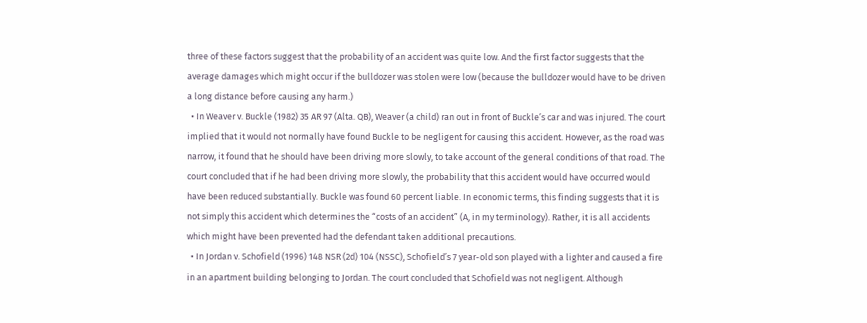three of these factors suggest that the probability of an accident was quite low. And the first factor suggests that the average damages which might occur if the bulldozer was stolen were low (because the bulldozer would have to be driven a long distance before causing any harm.)
  • In Weaver v. Buckle (1982) 35 AR 97 (Alta. QB), Weaver (a child) ran out in front of Buckle’s car and was injured. The court implied that it would not normally have found Buckle to be negligent for causing this accident. However, as the road was narrow, it found that he should have been driving more slowly, to take account of the general conditions of that road. The court concluded that if he had been driving more slowly, the probability that this accident would have occurred would have been reduced substantially. Buckle was found 60 percent liable. In economic terms, this finding suggests that it is not simply this accident which determines the “costs of an accident” (A, in my terminology). Rather, it is all accidents which might have been prevented had the defendant taken additional precautions.
  • In Jordan v. Schofield (1996) 148 NSR (2d) 104 (NSSC), Schofield’s 7 year-old son played with a lighter and caused a fire in an apartment building belonging to Jordan. The court concluded that Schofield was not negligent. Although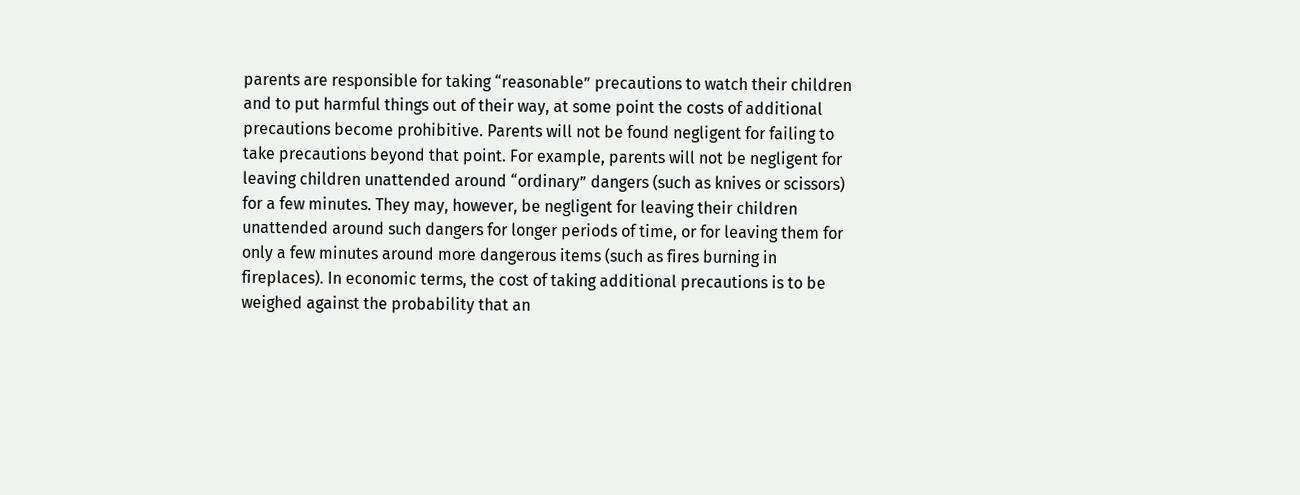parents are responsible for taking “reasonable” precautions to watch their children and to put harmful things out of their way, at some point the costs of additional precautions become prohibitive. Parents will not be found negligent for failing to take precautions beyond that point. For example, parents will not be negligent for leaving children unattended around “ordinary” dangers (such as knives or scissors) for a few minutes. They may, however, be negligent for leaving their children unattended around such dangers for longer periods of time, or for leaving them for only a few minutes around more dangerous items (such as fires burning in fireplaces). In economic terms, the cost of taking additional precautions is to be weighed against the probability that an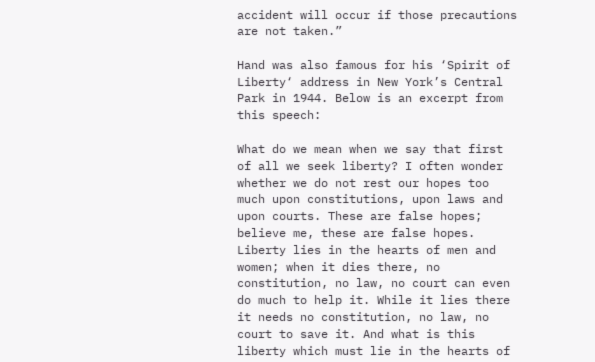accident will occur if those precautions are not taken.”

Hand was also famous for his ‘Spirit of Liberty‘ address in New York’s Central Park in 1944. Below is an excerpt from this speech:

What do we mean when we say that first of all we seek liberty? I often wonder whether we do not rest our hopes too much upon constitutions, upon laws and upon courts. These are false hopes; believe me, these are false hopes. Liberty lies in the hearts of men and women; when it dies there, no constitution, no law, no court can even do much to help it. While it lies there it needs no constitution, no law, no court to save it. And what is this liberty which must lie in the hearts of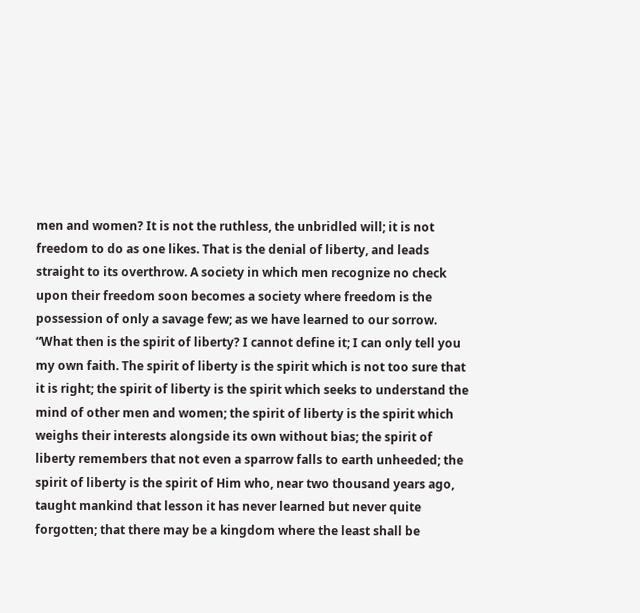men and women? It is not the ruthless, the unbridled will; it is not freedom to do as one likes. That is the denial of liberty, and leads straight to its overthrow. A society in which men recognize no check upon their freedom soon becomes a society where freedom is the possession of only a savage few; as we have learned to our sorrow.
“What then is the spirit of liberty? I cannot define it; I can only tell you my own faith. The spirit of liberty is the spirit which is not too sure that it is right; the spirit of liberty is the spirit which seeks to understand the mind of other men and women; the spirit of liberty is the spirit which weighs their interests alongside its own without bias; the spirit of liberty remembers that not even a sparrow falls to earth unheeded; the spirit of liberty is the spirit of Him who, near two thousand years ago, taught mankind that lesson it has never learned but never quite forgotten; that there may be a kingdom where the least shall be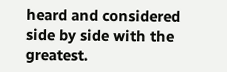heard and considered side by side with the greatest.